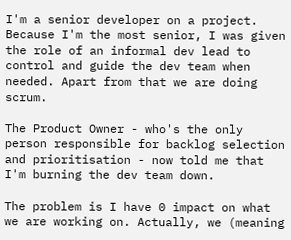I'm a senior developer on a project. Because I'm the most senior, I was given the role of an informal dev lead to control and guide the dev team when needed. Apart from that we are doing scrum.

The Product Owner - who's the only person responsible for backlog selection and prioritisation - now told me that I'm burning the dev team down.

The problem is I have 0 impact on what we are working on. Actually, we (meaning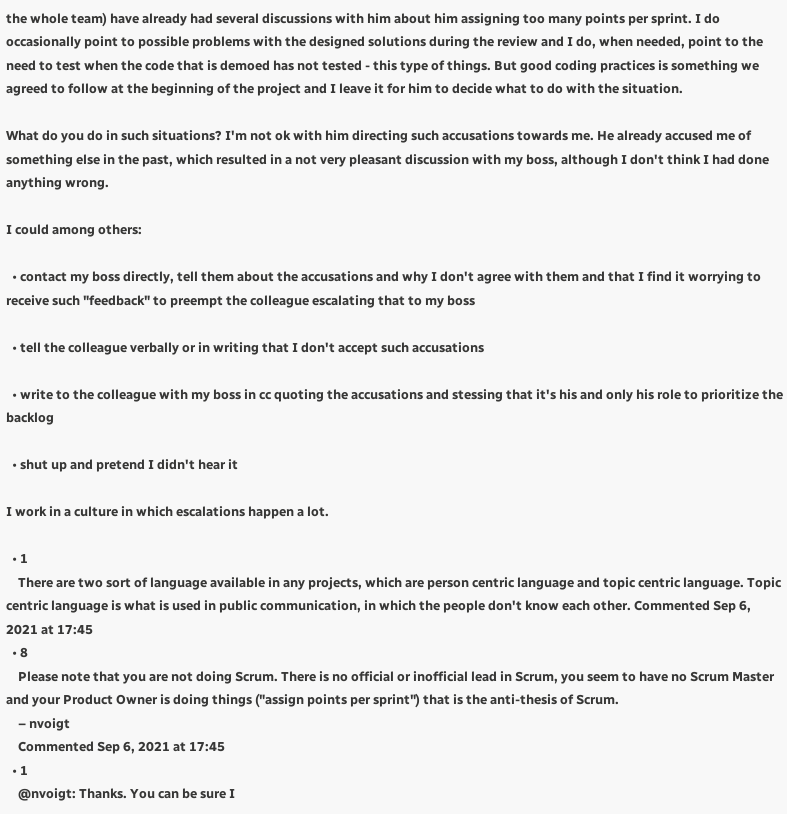the whole team) have already had several discussions with him about him assigning too many points per sprint. I do occasionally point to possible problems with the designed solutions during the review and I do, when needed, point to the need to test when the code that is demoed has not tested - this type of things. But good coding practices is something we agreed to follow at the beginning of the project and I leave it for him to decide what to do with the situation.

What do you do in such situations? I'm not ok with him directing such accusations towards me. He already accused me of something else in the past, which resulted in a not very pleasant discussion with my boss, although I don't think I had done anything wrong.

I could among others:

  • contact my boss directly, tell them about the accusations and why I don't agree with them and that I find it worrying to receive such "feedback" to preempt the colleague escalating that to my boss

  • tell the colleague verbally or in writing that I don't accept such accusations

  • write to the colleague with my boss in cc quoting the accusations and stessing that it's his and only his role to prioritize the backlog

  • shut up and pretend I didn't hear it

I work in a culture in which escalations happen a lot.

  • 1
    There are two sort of language available in any projects, which are person centric language and topic centric language. Topic centric language is what is used in public communication, in which the people don't know each other. Commented Sep 6, 2021 at 17:45
  • 8
    Please note that you are not doing Scrum. There is no official or inofficial lead in Scrum, you seem to have no Scrum Master and your Product Owner is doing things ("assign points per sprint") that is the anti-thesis of Scrum.
    – nvoigt
    Commented Sep 6, 2021 at 17:45
  • 1
    @nvoigt: Thanks. You can be sure I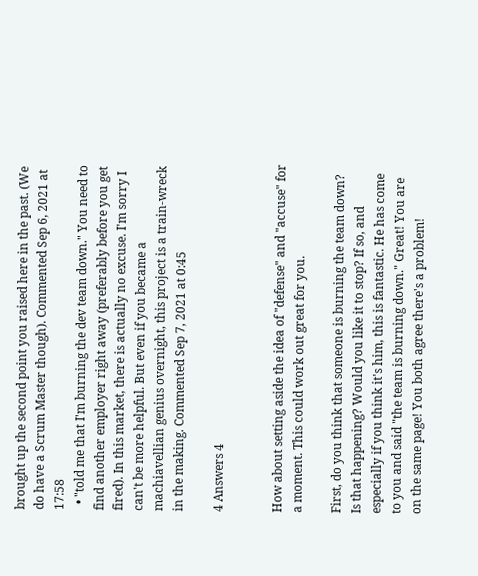brought up the second point you raised here in the past. (We do have a Scrum Master though). Commented Sep 6, 2021 at 17:58
  • "told me that I'm burning the dev team down." You need to find another employer right away (preferably before you get fired). In this market, there is actually no excuse. I'm sorry I can't be more helpful. But even if you became a machiavellian genius overnight, this project is a train-wreck in the making. Commented Sep 7, 2021 at 0:45

4 Answers 4


How about setting aside the idea of "defense" and "accuse" for a moment. This could work out great for you.

First, do you think that someone is burning the team down? Is that happening? Would you like it to stop? If so, and especially if you think it's him, this is fantastic. He has come to you and said "the team is burning down." Great! You are on the same page! You both agree there's a problem!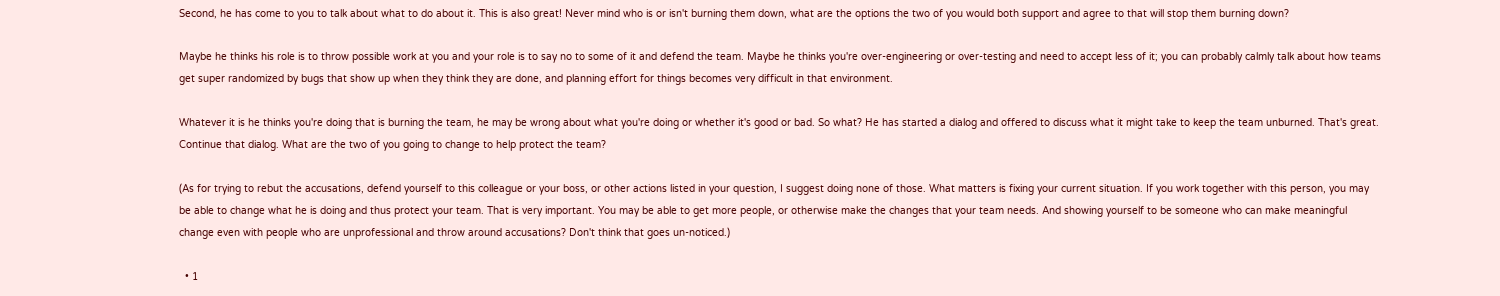Second, he has come to you to talk about what to do about it. This is also great! Never mind who is or isn't burning them down, what are the options the two of you would both support and agree to that will stop them burning down?

Maybe he thinks his role is to throw possible work at you and your role is to say no to some of it and defend the team. Maybe he thinks you're over-engineering or over-testing and need to accept less of it; you can probably calmly talk about how teams get super randomized by bugs that show up when they think they are done, and planning effort for things becomes very difficult in that environment.

Whatever it is he thinks you're doing that is burning the team, he may be wrong about what you're doing or whether it's good or bad. So what? He has started a dialog and offered to discuss what it might take to keep the team unburned. That's great. Continue that dialog. What are the two of you going to change to help protect the team?

(As for trying to rebut the accusations, defend yourself to this colleague or your boss, or other actions listed in your question, I suggest doing none of those. What matters is fixing your current situation. If you work together with this person, you may be able to change what he is doing and thus protect your team. That is very important. You may be able to get more people, or otherwise make the changes that your team needs. And showing yourself to be someone who can make meaningful change even with people who are unprofessional and throw around accusations? Don't think that goes un-noticed.)

  • 1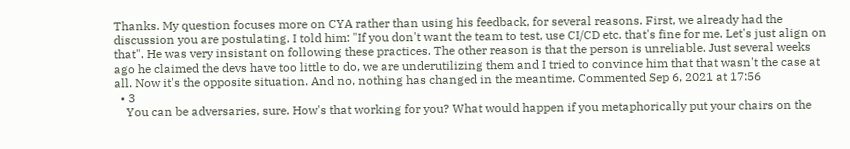Thanks. My question focuses more on CYA rather than using his feedback, for several reasons. First, we already had the discussion you are postulating. I told him: "If you don't want the team to test, use CI/CD etc. that's fine for me. Let's just align on that". He was very insistant on following these practices. The other reason is that the person is unreliable. Just several weeks ago he claimed the devs have too little to do, we are underutilizing them and I tried to convince him that that wasn't the case at all. Now it's the opposite situation. And no, nothing has changed in the meantime. Commented Sep 6, 2021 at 17:56
  • 3
    You can be adversaries, sure. How's that working for you? What would happen if you metaphorically put your chairs on the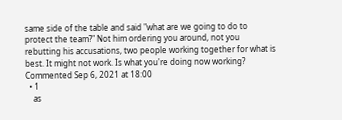same side of the table and said "what are we going to do to protect the team?" Not him ordering you around, not you rebutting his accusations, two people working together for what is best. It might not work. Is what you're doing now working? Commented Sep 6, 2021 at 18:00
  • 1
    as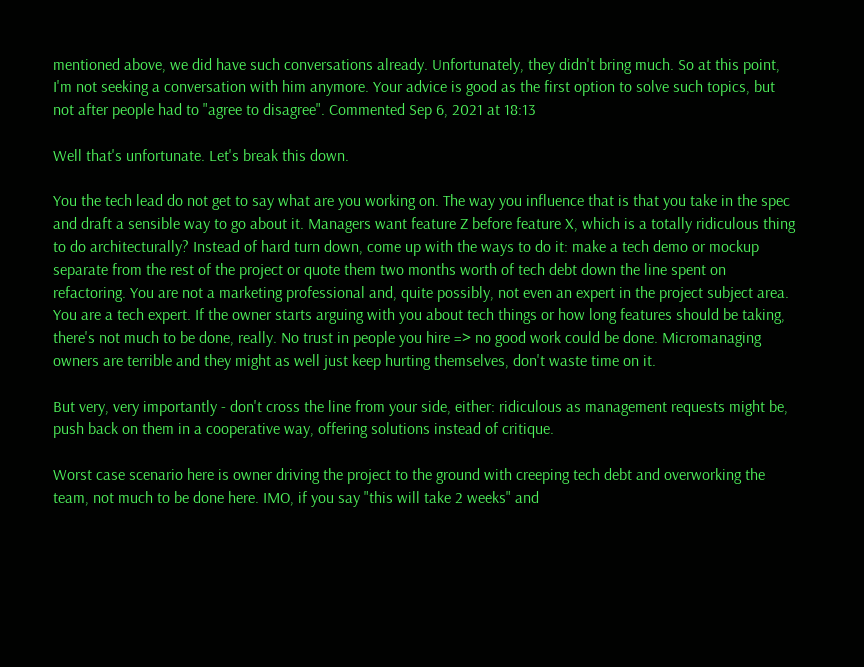mentioned above, we did have such conversations already. Unfortunately, they didn't bring much. So at this point, I'm not seeking a conversation with him anymore. Your advice is good as the first option to solve such topics, but not after people had to "agree to disagree". Commented Sep 6, 2021 at 18:13

Well that's unfortunate. Let's break this down.

You the tech lead do not get to say what are you working on. The way you influence that is that you take in the spec and draft a sensible way to go about it. Managers want feature Z before feature X, which is a totally ridiculous thing to do architecturally? Instead of hard turn down, come up with the ways to do it: make a tech demo or mockup separate from the rest of the project or quote them two months worth of tech debt down the line spent on refactoring. You are not a marketing professional and, quite possibly, not even an expert in the project subject area. You are a tech expert. If the owner starts arguing with you about tech things or how long features should be taking, there's not much to be done, really. No trust in people you hire => no good work could be done. Micromanaging owners are terrible and they might as well just keep hurting themselves, don't waste time on it.

But very, very importantly - don't cross the line from your side, either: ridiculous as management requests might be, push back on them in a cooperative way, offering solutions instead of critique.

Worst case scenario here is owner driving the project to the ground with creeping tech debt and overworking the team, not much to be done here. IMO, if you say "this will take 2 weeks" and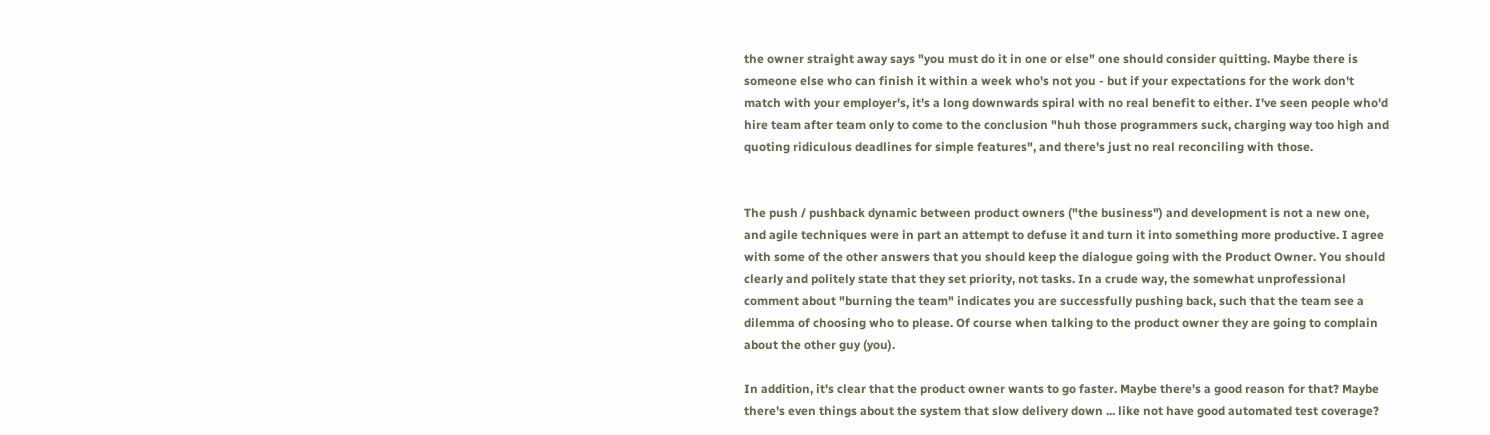the owner straight away says "you must do it in one or else" one should consider quitting. Maybe there is someone else who can finish it within a week who's not you - but if your expectations for the work don't match with your employer's, it's a long downwards spiral with no real benefit to either. I've seen people who'd hire team after team only to come to the conclusion "huh those programmers suck, charging way too high and quoting ridiculous deadlines for simple features", and there's just no real reconciling with those.


The push / pushback dynamic between product owners ("the business") and development is not a new one, and agile techniques were in part an attempt to defuse it and turn it into something more productive. I agree with some of the other answers that you should keep the dialogue going with the Product Owner. You should clearly and politely state that they set priority, not tasks. In a crude way, the somewhat unprofessional comment about "burning the team" indicates you are successfully pushing back, such that the team see a dilemma of choosing who to please. Of course when talking to the product owner they are going to complain about the other guy (you).

In addition, it's clear that the product owner wants to go faster. Maybe there's a good reason for that? Maybe there's even things about the system that slow delivery down ... like not have good automated test coverage?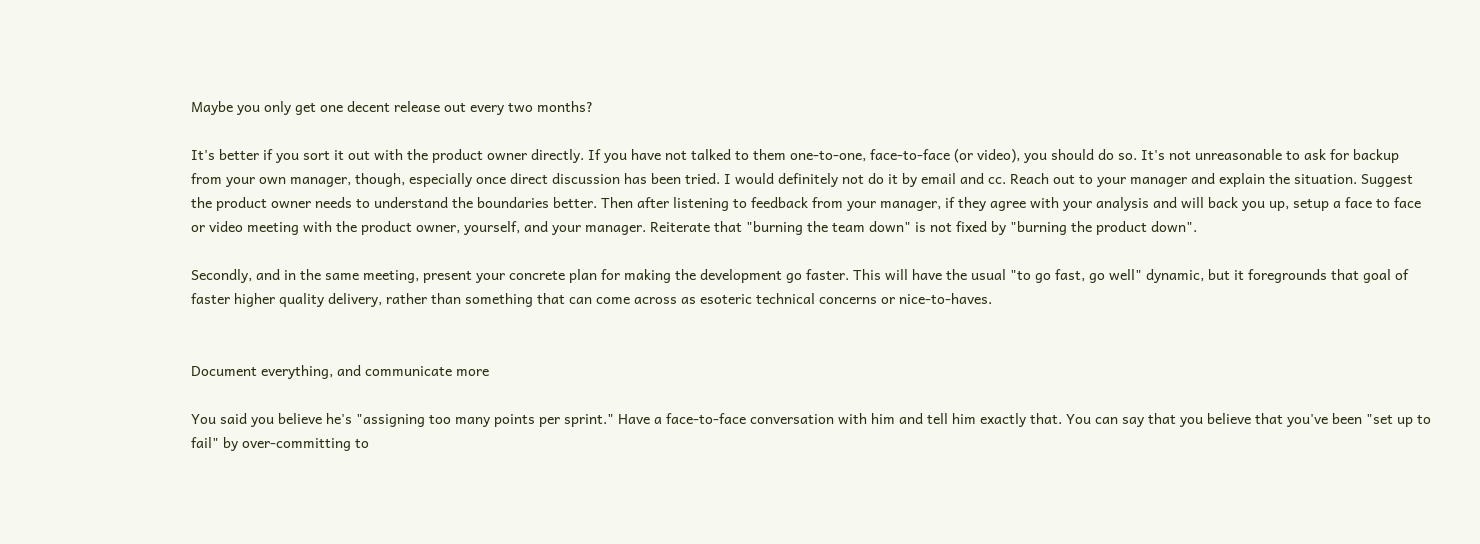Maybe you only get one decent release out every two months?

It's better if you sort it out with the product owner directly. If you have not talked to them one-to-one, face-to-face (or video), you should do so. It's not unreasonable to ask for backup from your own manager, though, especially once direct discussion has been tried. I would definitely not do it by email and cc. Reach out to your manager and explain the situation. Suggest the product owner needs to understand the boundaries better. Then after listening to feedback from your manager, if they agree with your analysis and will back you up, setup a face to face or video meeting with the product owner, yourself, and your manager. Reiterate that "burning the team down" is not fixed by "burning the product down".

Secondly, and in the same meeting, present your concrete plan for making the development go faster. This will have the usual "to go fast, go well" dynamic, but it foregrounds that goal of faster higher quality delivery, rather than something that can come across as esoteric technical concerns or nice-to-haves.


Document everything, and communicate more

You said you believe he's "assigning too many points per sprint." Have a face-to-face conversation with him and tell him exactly that. You can say that you believe that you've been "set up to fail" by over-committing to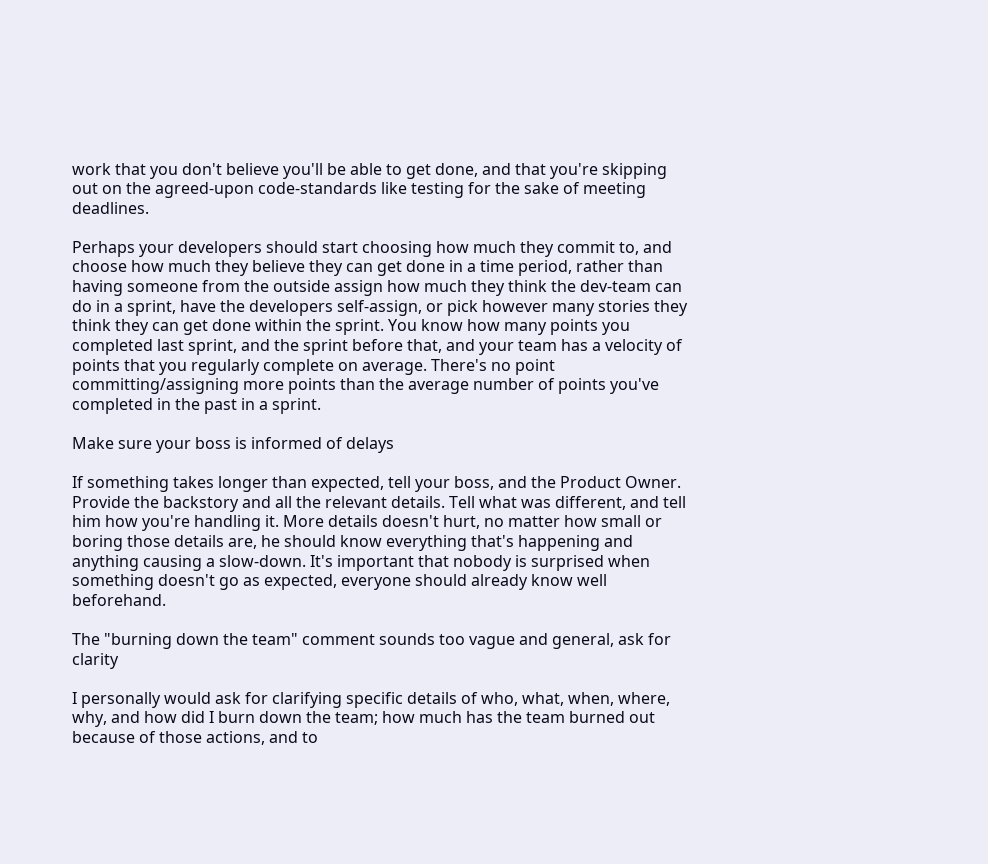work that you don't believe you'll be able to get done, and that you're skipping out on the agreed-upon code-standards like testing for the sake of meeting deadlines.

Perhaps your developers should start choosing how much they commit to, and choose how much they believe they can get done in a time period, rather than having someone from the outside assign how much they think the dev-team can do in a sprint, have the developers self-assign, or pick however many stories they think they can get done within the sprint. You know how many points you completed last sprint, and the sprint before that, and your team has a velocity of points that you regularly complete on average. There's no point committing/assigning more points than the average number of points you've completed in the past in a sprint.

Make sure your boss is informed of delays

If something takes longer than expected, tell your boss, and the Product Owner. Provide the backstory and all the relevant details. Tell what was different, and tell him how you're handling it. More details doesn't hurt, no matter how small or boring those details are, he should know everything that's happening and anything causing a slow-down. It's important that nobody is surprised when something doesn't go as expected, everyone should already know well beforehand.

The "burning down the team" comment sounds too vague and general, ask for clarity

I personally would ask for clarifying specific details of who, what, when, where, why, and how did I burn down the team; how much has the team burned out because of those actions, and to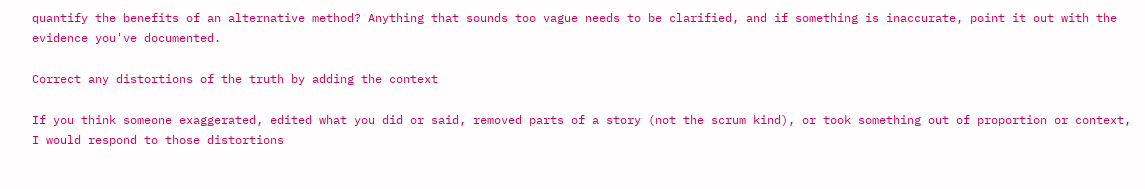quantify the benefits of an alternative method? Anything that sounds too vague needs to be clarified, and if something is inaccurate, point it out with the evidence you've documented.

Correct any distortions of the truth by adding the context

If you think someone exaggerated, edited what you did or said, removed parts of a story (not the scrum kind), or took something out of proportion or context, I would respond to those distortions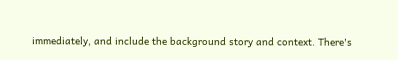immediately, and include the background story and context. There's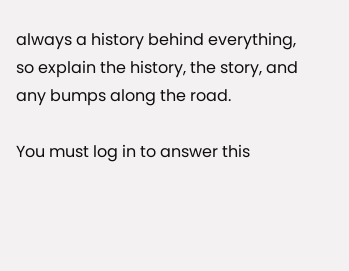always a history behind everything, so explain the history, the story, and any bumps along the road.

You must log in to answer this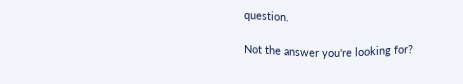question.

Not the answer you're looking for?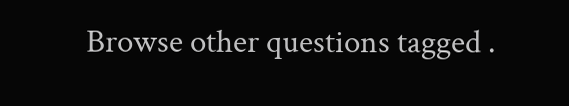Browse other questions tagged .